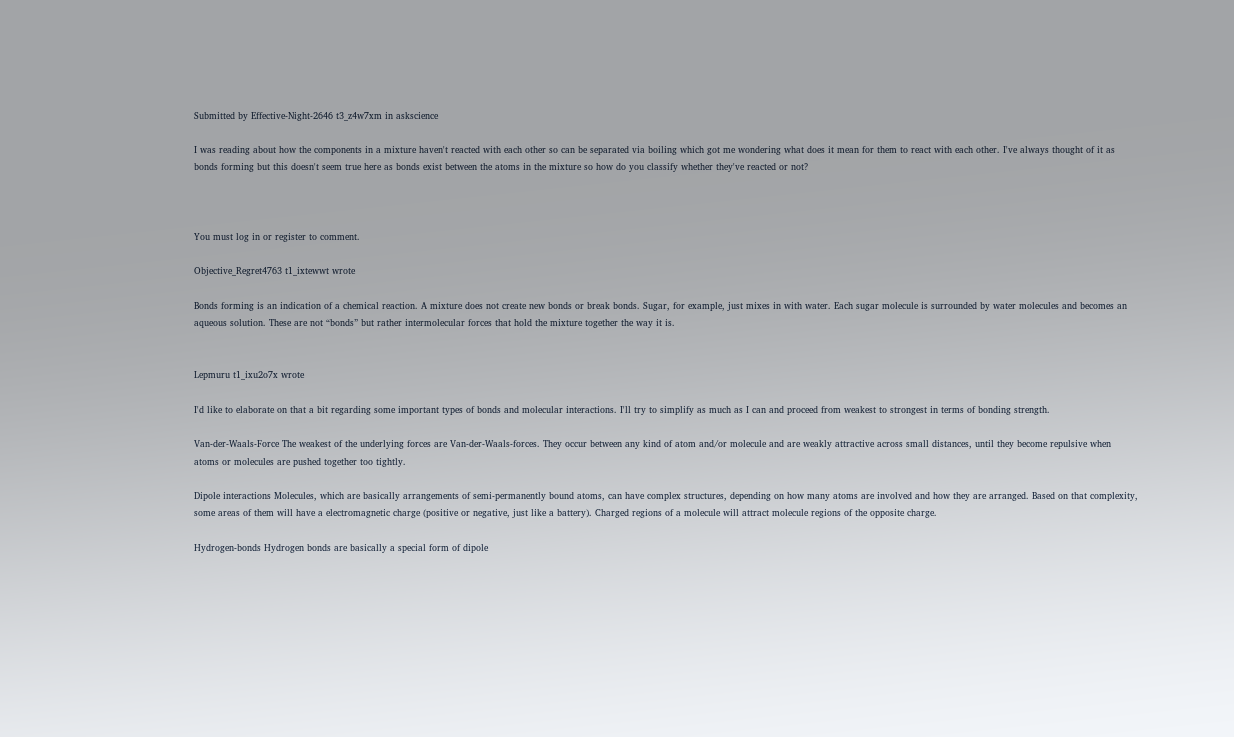Submitted by Effective-Night-2646 t3_z4w7xm in askscience

I was reading about how the components in a mixture haven't reacted with each other so can be separated via boiling which got me wondering what does it mean for them to react with each other. I've always thought of it as bonds forming but this doesn't seem true here as bonds exist between the atoms in the mixture so how do you classify whether they've reacted or not?



You must log in or register to comment.

Objective_Regret4763 t1_ixtewwt wrote

Bonds forming is an indication of a chemical reaction. A mixture does not create new bonds or break bonds. Sugar, for example, just mixes in with water. Each sugar molecule is surrounded by water molecules and becomes an aqueous solution. These are not “bonds” but rather intermolecular forces that hold the mixture together the way it is.


Lepmuru t1_ixu2o7x wrote

I'd like to elaborate on that a bit regarding some important types of bonds and molecular interactions. I'll try to simplify as much as I can and proceed from weakest to strongest in terms of bonding strength.

Van-der-Waals-Force The weakest of the underlying forces are Van-der-Waals-forces. They occur between any kind of atom and/or molecule and are weakly attractive across small distances, until they become repulsive when atoms or molecules are pushed together too tightly.

Dipole interactions Molecules, which are basically arrangements of semi-permanently bound atoms, can have complex structures, depending on how many atoms are involved and how they are arranged. Based on that complexity, some areas of them will have a electromagnetic charge (positive or negative, just like a battery). Charged regions of a molecule will attract molecule regions of the opposite charge.

Hydrogen-bonds Hydrogen bonds are basically a special form of dipole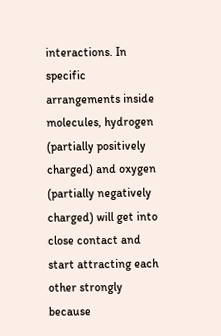interactions. In specific arrangements inside molecules, hydrogen (partially positively charged) and oxygen (partially negatively charged) will get into close contact and start attracting each other strongly because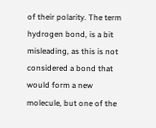of their polarity. The term hydrogen bond, is a bit misleading, as this is not considered a bond that would form a new molecule, but one of the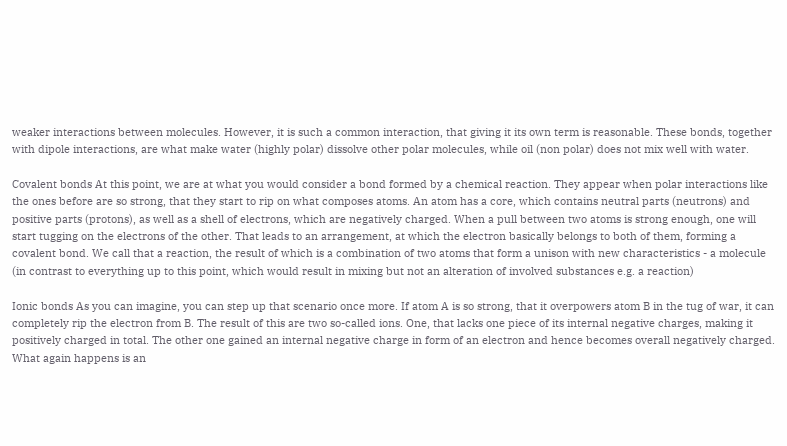weaker interactions between molecules. However, it is such a common interaction, that giving it its own term is reasonable. These bonds, together with dipole interactions, are what make water (highly polar) dissolve other polar molecules, while oil (non polar) does not mix well with water.

Covalent bonds At this point, we are at what you would consider a bond formed by a chemical reaction. They appear when polar interactions like the ones before are so strong, that they start to rip on what composes atoms. An atom has a core, which contains neutral parts (neutrons) and positive parts (protons), as well as a shell of electrons, which are negatively charged. When a pull between two atoms is strong enough, one will start tugging on the electrons of the other. That leads to an arrangement, at which the electron basically belongs to both of them, forming a covalent bond. We call that a reaction, the result of which is a combination of two atoms that form a unison with new characteristics - a molecule (in contrast to everything up to this point, which would result in mixing but not an alteration of involved substances e.g. a reaction)

Ionic bonds As you can imagine, you can step up that scenario once more. If atom A is so strong, that it overpowers atom B in the tug of war, it can completely rip the electron from B. The result of this are two so-called ions. One, that lacks one piece of its internal negative charges, making it positively charged in total. The other one gained an internal negative charge in form of an electron and hence becomes overall negatively charged. What again happens is an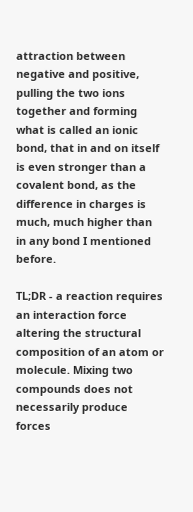attraction between negative and positive, pulling the two ions together and forming what is called an ionic bond, that in and on itself is even stronger than a covalent bond, as the difference in charges is much, much higher than in any bond I mentioned before.

TL;DR - a reaction requires an interaction force altering the structural composition of an atom or molecule. Mixing two compounds does not necessarily produce forces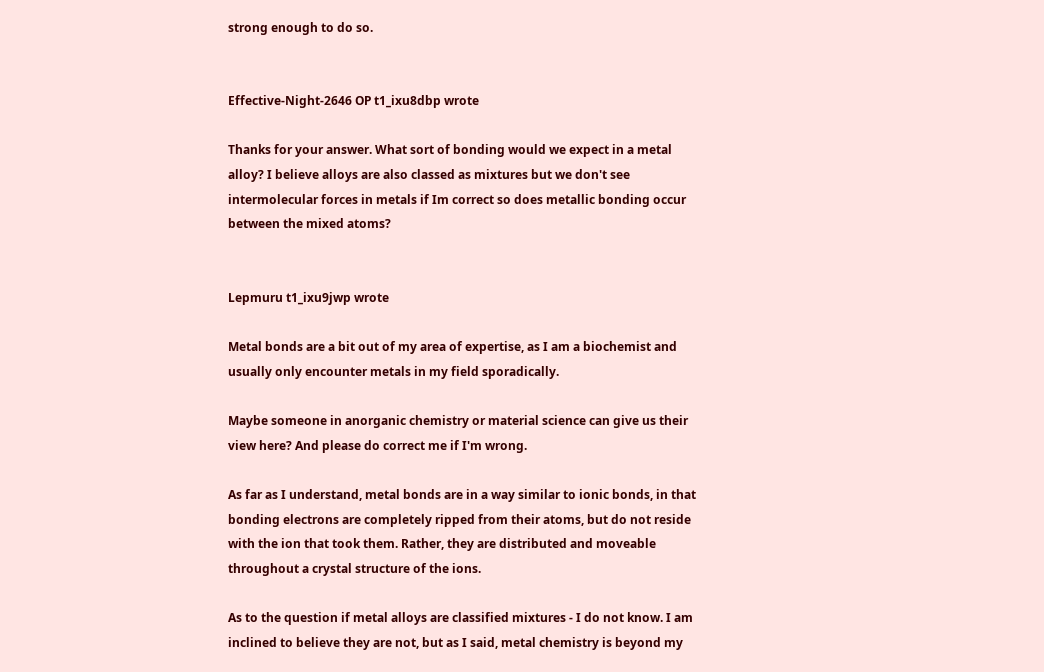strong enough to do so.


Effective-Night-2646 OP t1_ixu8dbp wrote

Thanks for your answer. What sort of bonding would we expect in a metal alloy? I believe alloys are also classed as mixtures but we don't see intermolecular forces in metals if Im correct so does metallic bonding occur between the mixed atoms?


Lepmuru t1_ixu9jwp wrote

Metal bonds are a bit out of my area of expertise, as I am a biochemist and usually only encounter metals in my field sporadically.

Maybe someone in anorganic chemistry or material science can give us their view here? And please do correct me if I'm wrong.

As far as I understand, metal bonds are in a way similar to ionic bonds, in that bonding electrons are completely ripped from their atoms, but do not reside with the ion that took them. Rather, they are distributed and moveable throughout a crystal structure of the ions.

As to the question if metal alloys are classified mixtures - I do not know. I am inclined to believe they are not, but as I said, metal chemistry is beyond my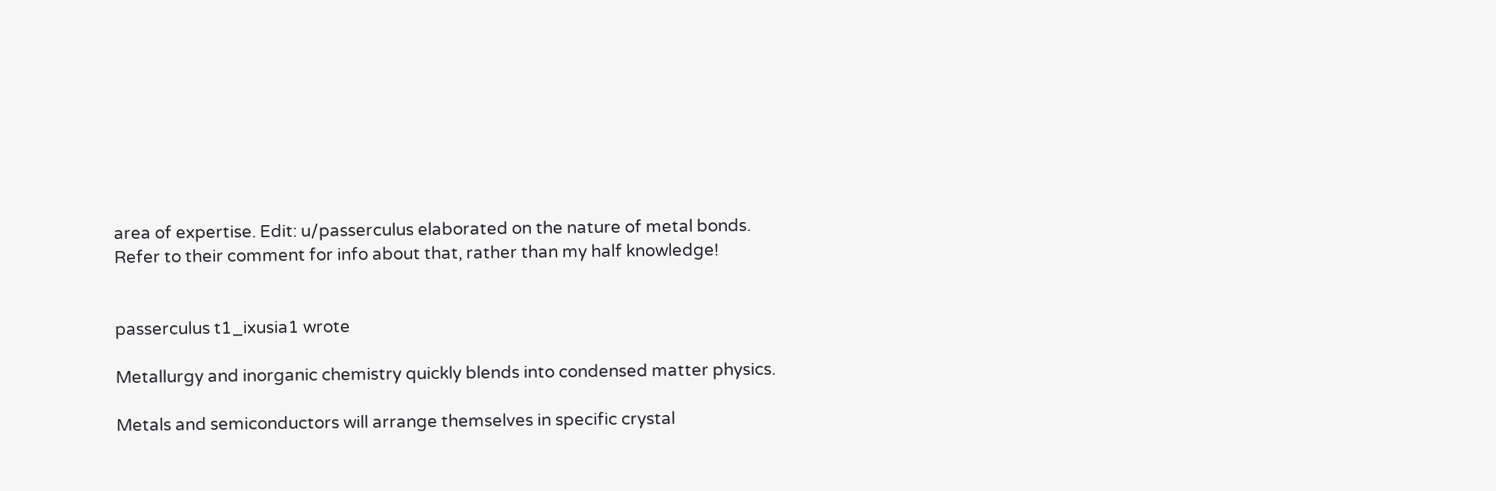area of expertise. Edit: u/passerculus elaborated on the nature of metal bonds. Refer to their comment for info about that, rather than my half knowledge!


passerculus t1_ixusia1 wrote

Metallurgy and inorganic chemistry quickly blends into condensed matter physics.

Metals and semiconductors will arrange themselves in specific crystal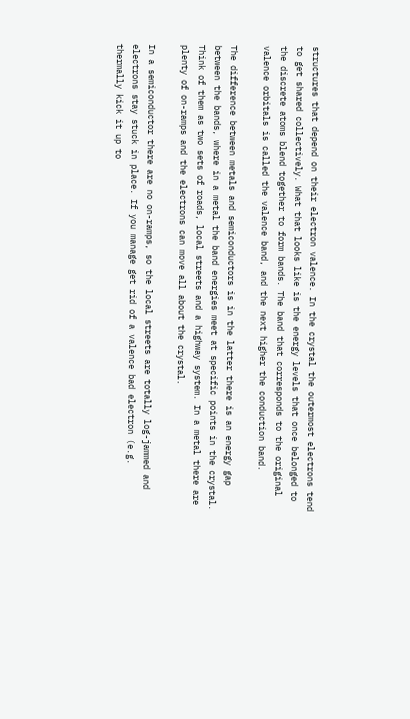structures that depend on their electron valence. In the crystal the outermost electrons tend to get shared collectively. What that looks like is the energy levels that once belonged to the discrete atoms blend together to form bands. The band that corresponds to the original valence orbitals is called the valence band, and the next higher the conduction band.

The difference between metals and semiconductors is in the latter there is an energy gap between the bands, where in a metal the band energies meet at specific points in the crystal. Think of them as two sets of roads, local streets and a highway system. In a metal there are plenty of on-ramps and the electrons can move all about the crystal.

In a semiconductor there are no on-ramps, so the local streets are totally log-jammed and electrons stay stuck in place. If you manage get rid of a valence bad electron (e.g. thermally kick it up to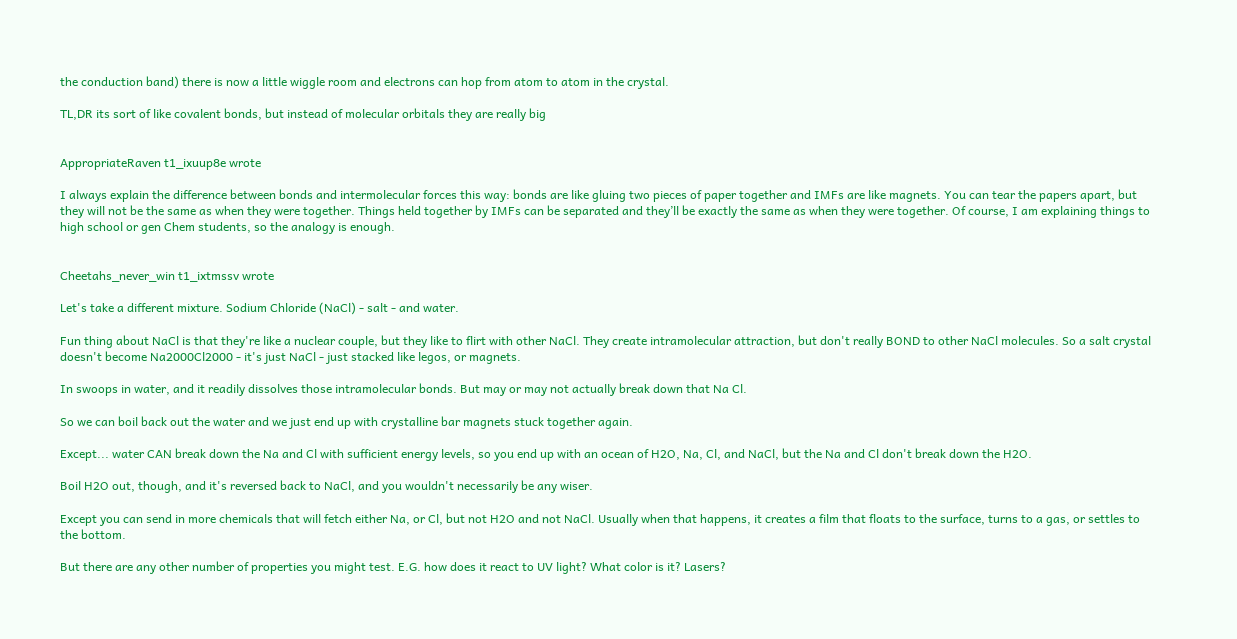the conduction band) there is now a little wiggle room and electrons can hop from atom to atom in the crystal.

TL,DR its sort of like covalent bonds, but instead of molecular orbitals they are really big


AppropriateRaven t1_ixuup8e wrote

I always explain the difference between bonds and intermolecular forces this way: bonds are like gluing two pieces of paper together and IMFs are like magnets. You can tear the papers apart, but they will not be the same as when they were together. Things held together by IMFs can be separated and they’ll be exactly the same as when they were together. Of course, I am explaining things to high school or gen Chem students, so the analogy is enough.


Cheetahs_never_win t1_ixtmssv wrote

Let's take a different mixture. Sodium Chloride (NaCl) - salt - and water.

Fun thing about NaCl is that they're like a nuclear couple, but they like to flirt with other NaCl. They create intramolecular attraction, but don't really BOND to other NaCl molecules. So a salt crystal doesn't become Na2000Cl2000 - it's just NaCl - just stacked like legos, or magnets.

In swoops in water, and it readily dissolves those intramolecular bonds. But may or may not actually break down that Na Cl.

So we can boil back out the water and we just end up with crystalline bar magnets stuck together again.

Except... water CAN break down the Na and Cl with sufficient energy levels, so you end up with an ocean of H2O, Na, Cl, and NaCl, but the Na and Cl don't break down the H2O.

Boil H2O out, though, and it's reversed back to NaCl, and you wouldn't necessarily be any wiser.

Except you can send in more chemicals that will fetch either Na, or Cl, but not H2O and not NaCl. Usually when that happens, it creates a film that floats to the surface, turns to a gas, or settles to the bottom.

But there are any other number of properties you might test. E.G. how does it react to UV light? What color is it? Lasers?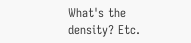What's the density? Etc.